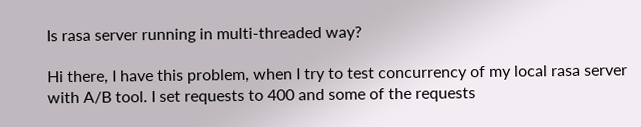Is rasa server running in multi-threaded way?

Hi there, I have this problem, when I try to test concurrency of my local rasa server with A/B tool. I set requests to 400 and some of the requests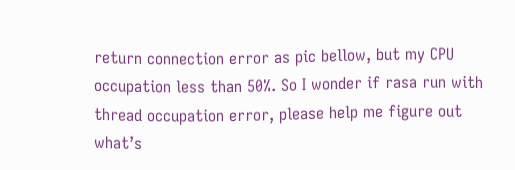return connection error as pic bellow, but my CPU occupation less than 50%. So I wonder if rasa run with thread occupation error, please help me figure out what’s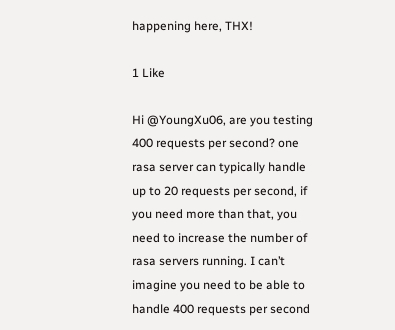happening here, THX!

1 Like

Hi @YoungXu06, are you testing 400 requests per second? one rasa server can typically handle up to 20 requests per second, if you need more than that, you need to increase the number of rasa servers running. I can’t imagine you need to be able to handle 400 requests per second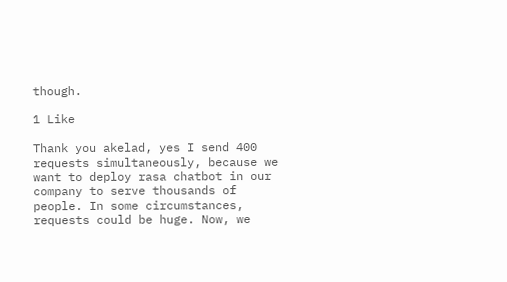though.

1 Like

Thank you akelad, yes I send 400 requests simultaneously, because we want to deploy rasa chatbot in our company to serve thousands of people. In some circumstances, requests could be huge. Now, we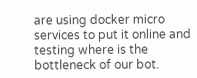are using docker micro services to put it online and testing where is the bottleneck of our bot.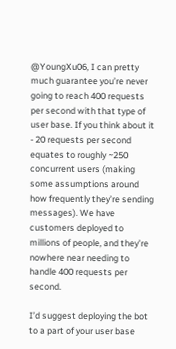@YoungXu06, I can pretty much guarantee you’re never going to reach 400 requests per second with that type of user base. If you think about it - 20 requests per second equates to roughly ~250 concurrent users (making some assumptions around how frequently they’re sending messages). We have customers deployed to millions of people, and they’re nowhere near needing to handle 400 requests per second.

I’d suggest deploying the bot to a part of your user base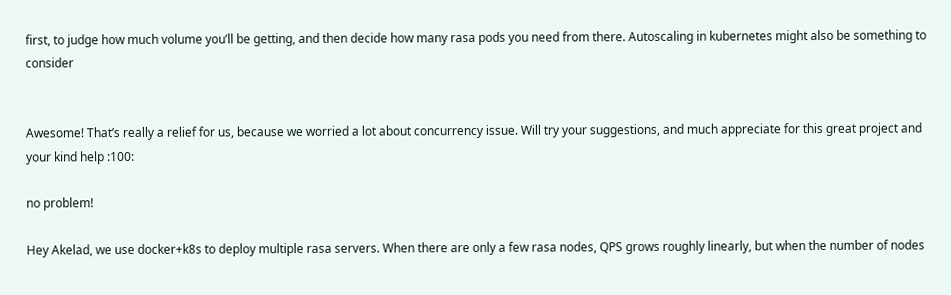first, to judge how much volume you’ll be getting, and then decide how many rasa pods you need from there. Autoscaling in kubernetes might also be something to consider


Awesome! That’s really a relief for us, because we worried a lot about concurrency issue. Will try your suggestions, and much appreciate for this great project and your kind help :100:

no problem!

Hey Akelad, we use docker+k8s to deploy multiple rasa servers. When there are only a few rasa nodes, QPS grows roughly linearly, but when the number of nodes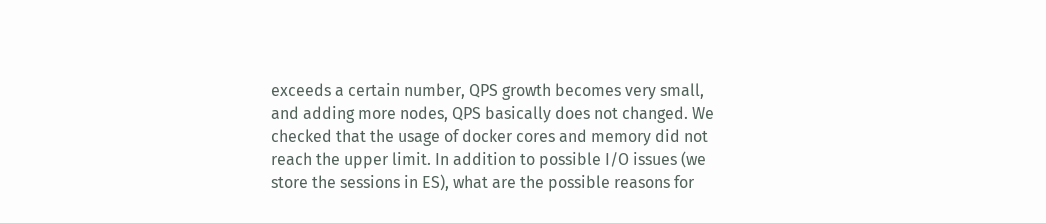exceeds a certain number, QPS growth becomes very small, and adding more nodes, QPS basically does not changed. We checked that the usage of docker cores and memory did not reach the upper limit. In addition to possible I/O issues (we store the sessions in ES), what are the possible reasons for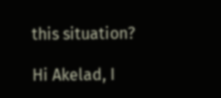this situation?

Hi Akelad, I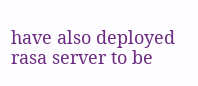have also deployed rasa server to be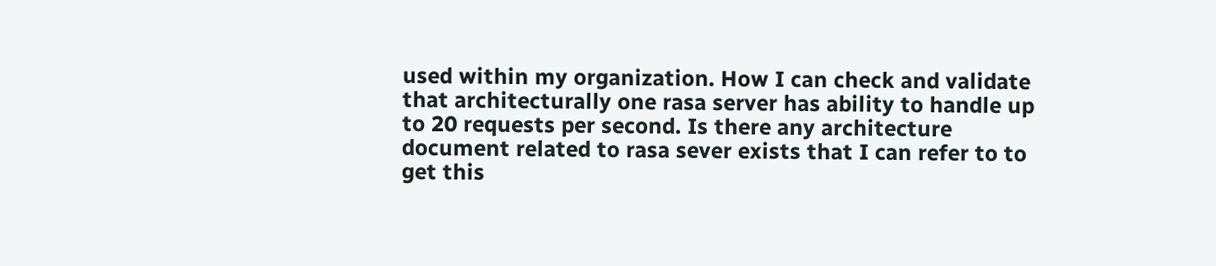used within my organization. How I can check and validate that architecturally one rasa server has ability to handle up to 20 requests per second. Is there any architecture document related to rasa sever exists that I can refer to to get this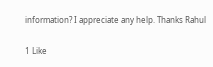information? I appreciate any help. Thanks Rahul

1 Like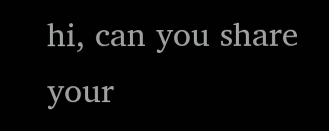hi, can you share your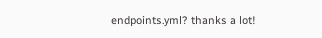endpoints.yml? thanks a lot!